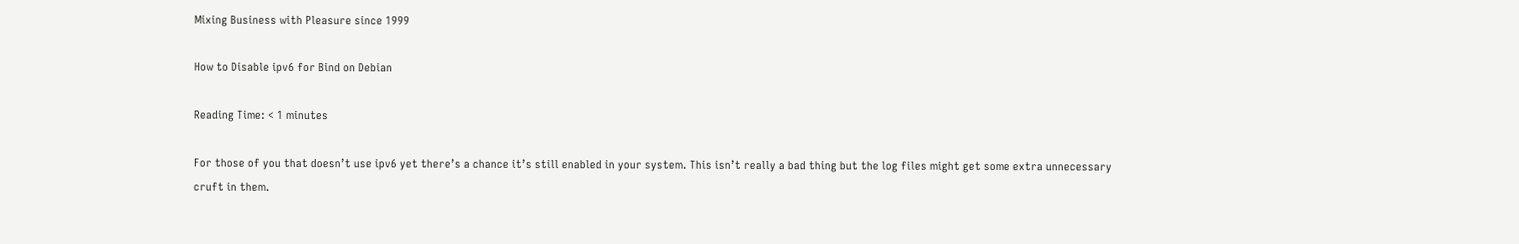Mixing Business with Pleasure since 1999

How to Disable ipv6 for Bind on Debian

Reading Time: < 1 minutes

For those of you that doesn’t use ipv6 yet there’s a chance it’s still enabled in your system. This isn’t really a bad thing but the log files might get some extra unnecessary cruft in them.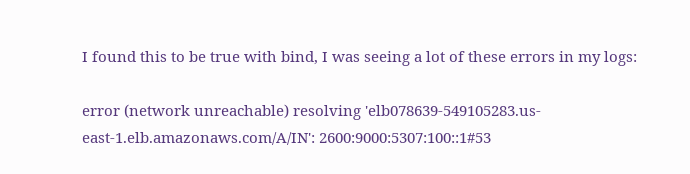I found this to be true with bind, I was seeing a lot of these errors in my logs:

error (network unreachable) resolving 'elb078639-549105283.us-east-1.elb.amazonaws.com/A/IN': 2600:9000:5307:100::1#53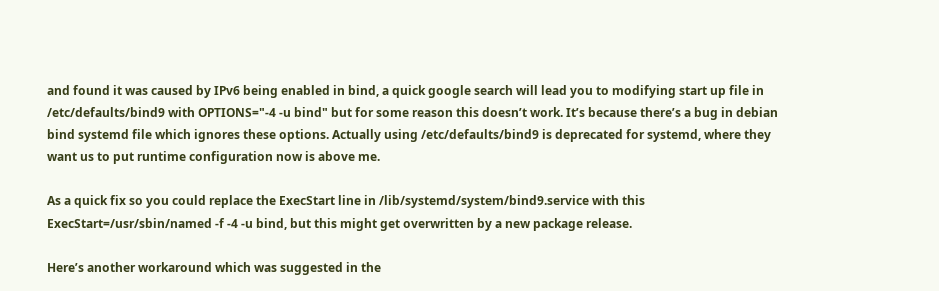and found it was caused by IPv6 being enabled in bind, a quick google search will lead you to modifying start up file in /etc/defaults/bind9 with OPTIONS="-4 -u bind" but for some reason this doesn’t work. It’s because there’s a bug in debian bind systemd file which ignores these options. Actually using /etc/defaults/bind9 is deprecated for systemd, where they want us to put runtime configuration now is above me.

As a quick fix so you could replace the ExecStart line in /lib/systemd/system/bind9.service with this ExecStart=/usr/sbin/named -f -4 -u bind, but this might get overwritten by a new package release.

Here’s another workaround which was suggested in the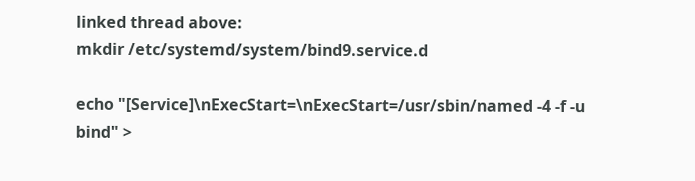linked thread above:
mkdir /etc/systemd/system/bind9.service.d

echo "[Service]\nExecStart=\nExecStart=/usr/sbin/named -4 -f -u bind" >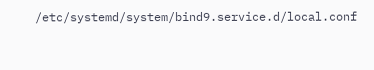/etc/systemd/system/bind9.service.d/local.conf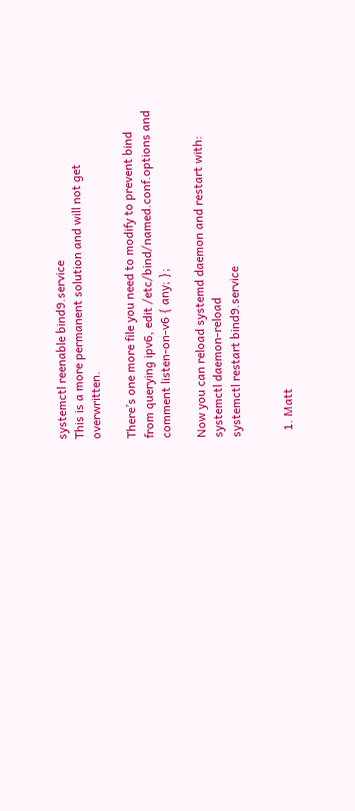systemctl reenable bind9.service
This is a more permanent solution and will not get overwritten.

There’s one more file you need to modify to prevent bind from querying ipv6, edit /etc/bind/named.conf.options and comment listen-on-v6 { any; };

Now you can reload systemd daemon and restart with:
systemctl daemon-reload
systemctl restart bind9.service


  1. Matt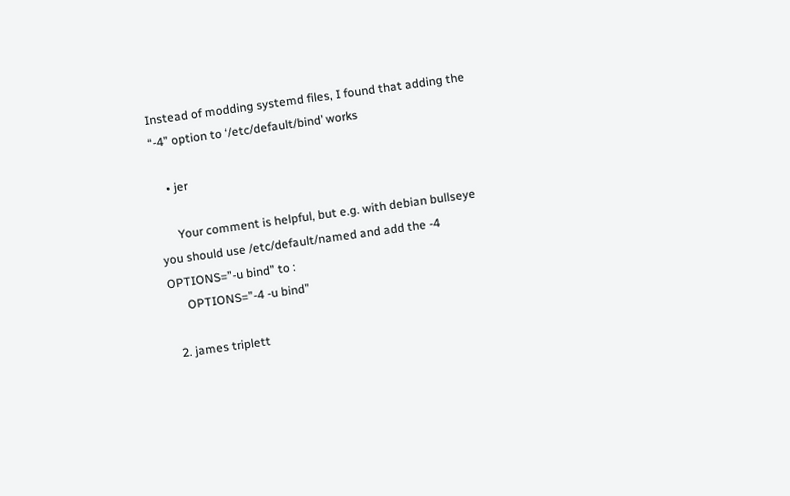Instead of modding systemd files, I found that adding the “-4” option to ‘/etc/default/bind’ works

    • jer

      Your comment is helpful, but e.g. with debian bullseye you should use /etc/default/named and add the -4 OPTIONS=”-u bind” to :
      OPTIONS=”-4 -u bind”

  2. james triplett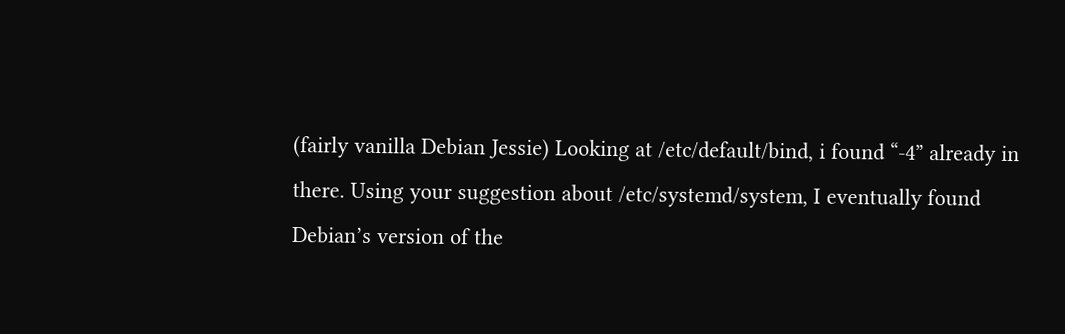(fairly vanilla Debian Jessie) Looking at /etc/default/bind, i found “-4” already in there. Using your suggestion about /etc/systemd/system, I eventually found Debian’s version of the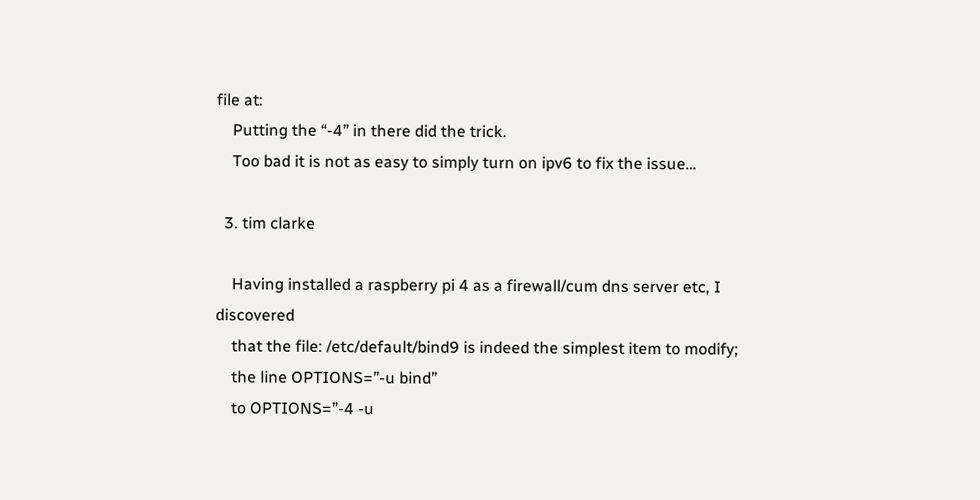file at:
    Putting the “-4” in there did the trick.
    Too bad it is not as easy to simply turn on ipv6 to fix the issue…

  3. tim clarke

    Having installed a raspberry pi 4 as a firewall/cum dns server etc, I discovered
    that the file: /etc/default/bind9 is indeed the simplest item to modify;
    the line OPTIONS=”-u bind”
    to OPTIONS=”-4 -u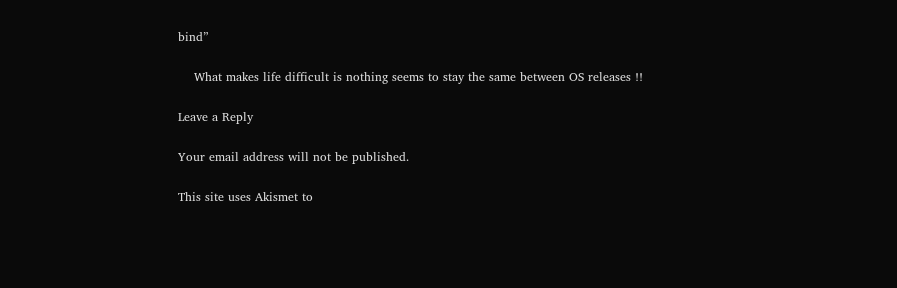bind”

    What makes life difficult is nothing seems to stay the same between OS releases !!

Leave a Reply

Your email address will not be published.

This site uses Akismet to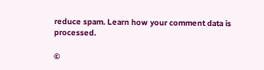reduce spam. Learn how your comment data is processed.

©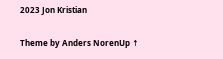2023 Jon Kristian

Theme by Anders NorenUp ↑